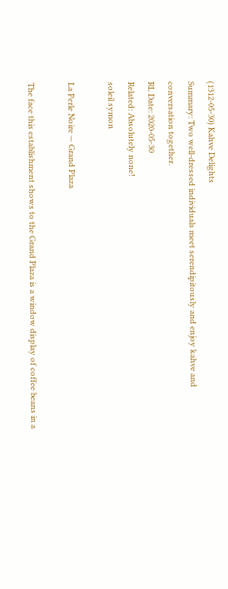(1312-05-30) Kahve Delights
Summary: Two well-dressed individuals meet serendipitously and enjoy kahve and conversation together.
RL Date: 2020-05-30
Related: Absolutely none!
soleil symon

La Perle Noire — Grand Plaza

The face this establishment shows to the Grand Plaza is a window display of coffee beans in a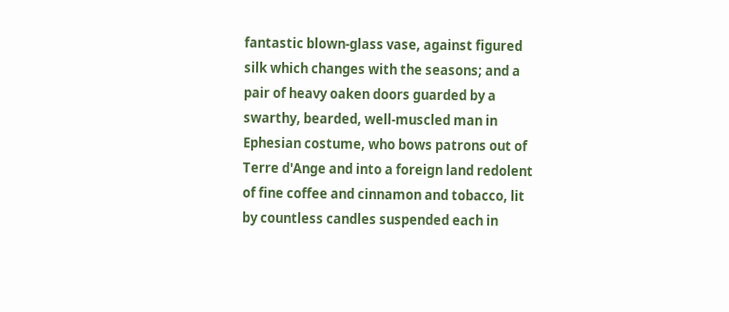fantastic blown-glass vase, against figured silk which changes with the seasons; and a pair of heavy oaken doors guarded by a swarthy, bearded, well-muscled man in Ephesian costume, who bows patrons out of Terre d'Ange and into a foreign land redolent of fine coffee and cinnamon and tobacco, lit by countless candles suspended each in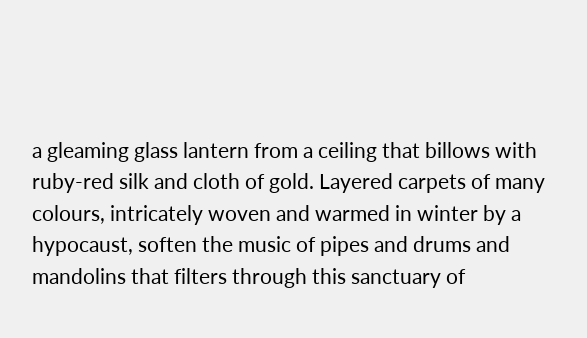a gleaming glass lantern from a ceiling that billows with ruby-red silk and cloth of gold. Layered carpets of many colours, intricately woven and warmed in winter by a hypocaust, soften the music of pipes and drums and mandolins that filters through this sanctuary of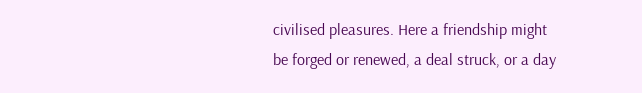civilised pleasures. Here a friendship might be forged or renewed, a deal struck, or a day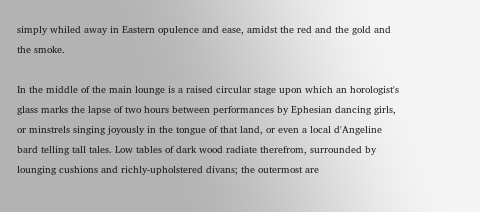simply whiled away in Eastern opulence and ease, amidst the red and the gold and the smoke.

In the middle of the main lounge is a raised circular stage upon which an horologist's glass marks the lapse of two hours between performances by Ephesian dancing girls, or minstrels singing joyously in the tongue of that land, or even a local d'Angeline bard telling tall tales. Low tables of dark wood radiate therefrom, surrounded by lounging cushions and richly-upholstered divans; the outermost are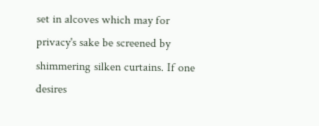set in alcoves which may for privacy's sake be screened by shimmering silken curtains. If one desires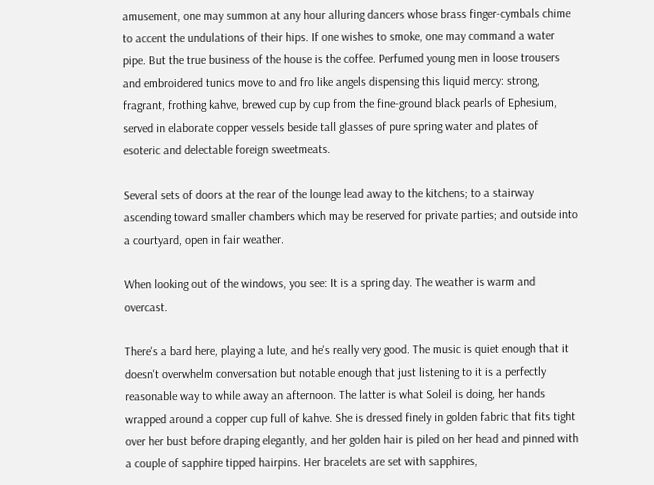amusement, one may summon at any hour alluring dancers whose brass finger-cymbals chime to accent the undulations of their hips. If one wishes to smoke, one may command a water pipe. But the true business of the house is the coffee. Perfumed young men in loose trousers and embroidered tunics move to and fro like angels dispensing this liquid mercy: strong, fragrant, frothing kahve, brewed cup by cup from the fine-ground black pearls of Ephesium, served in elaborate copper vessels beside tall glasses of pure spring water and plates of esoteric and delectable foreign sweetmeats.

Several sets of doors at the rear of the lounge lead away to the kitchens; to a stairway ascending toward smaller chambers which may be reserved for private parties; and outside into a courtyard, open in fair weather.

When looking out of the windows, you see: It is a spring day. The weather is warm and overcast.

There's a bard here, playing a lute, and he's really very good. The music is quiet enough that it doesn't overwhelm conversation but notable enough that just listening to it is a perfectly reasonable way to while away an afternoon. The latter is what Soleil is doing, her hands wrapped around a copper cup full of kahve. She is dressed finely in golden fabric that fits tight over her bust before draping elegantly, and her golden hair is piled on her head and pinned with a couple of sapphire tipped hairpins. Her bracelets are set with sapphires,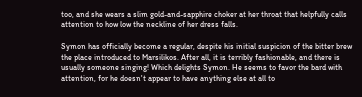too, and she wears a slim gold-and-sapphire choker at her throat that helpfully calls attention to how low the neckline of her dress falls.

Symon has officially become a regular, despite his initial suspicion of the bitter brew the place introduced to Marsilikos. After all, it is terribly fashionable, and there is usually someone singing! Which delights Symon. He seems to favor the bard with attention, for he doesn't appear to have anything else at all to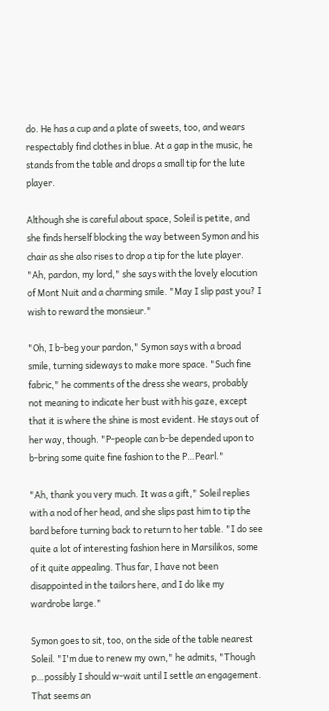do. He has a cup and a plate of sweets, too, and wears respectably find clothes in blue. At a gap in the music, he stands from the table and drops a small tip for the lute player.

Although she is careful about space, Soleil is petite, and she finds herself blocking the way between Symon and his chair as she also rises to drop a tip for the lute player. "Ah, pardon, my lord," she says with the lovely elocution of Mont Nuit and a charming smile. "May I slip past you? I wish to reward the monsieur."

"Oh, I b-beg your pardon," Symon says with a broad smile, turning sideways to make more space. "Such fine fabric," he comments of the dress she wears, probably not meaning to indicate her bust with his gaze, except that it is where the shine is most evident. He stays out of her way, though. "P-people can b-be depended upon to b-bring some quite fine fashion to the P…Pearl."

"Ah, thank you very much. It was a gift," Soleil replies with a nod of her head, and she slips past him to tip the bard before turning back to return to her table. "I do see quite a lot of interesting fashion here in Marsilikos, some of it quite appealing. Thus far, I have not been disappointed in the tailors here, and I do like my wardrobe large."

Symon goes to sit, too, on the side of the table nearest Soleil. "I'm due to renew my own," he admits, "Though p…possibly I should w-wait until I settle an engagement. That seems an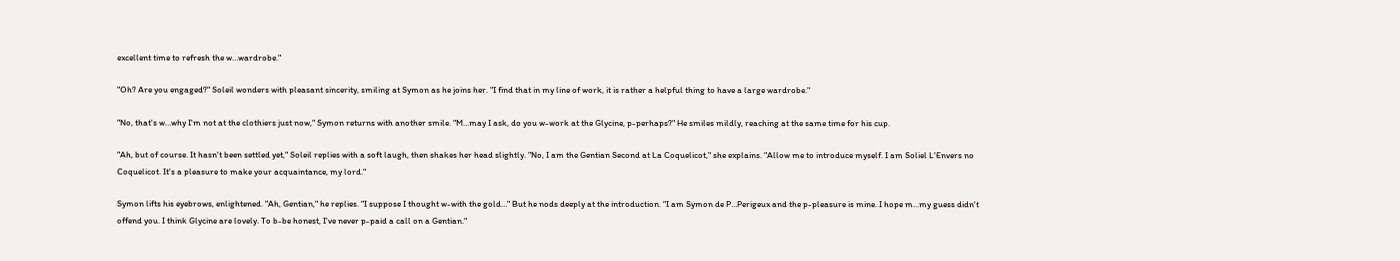excellent time to refresh the w…wardrobe."

"Oh? Are you engaged?" Soleil wonders with pleasant sincerity, smiling at Symon as he joins her. "I find that in my line of work, it is rather a helpful thing to have a large wardrobe."

"No, that's w…why I'm not at the clothiers just now," Symon returns with another smile. "M…may I ask, do you w-work at the Glycine, p-perhaps?" He smiles mildly, reaching at the same time for his cup.

"Ah, but of course. It hasn't been settled yet," Soleil replies with a soft laugh, then shakes her head slightly. "No, I am the Gentian Second at La Coquelicot," she explains. "Allow me to introduce myself. I am Soliel L'Envers no Coquelicot. It's a pleasure to make your acquaintance, my lord."

Symon lifts his eyebrows, enlightened. "Ah, Gentian," he replies. "I suppose I thought w-with the gold…" But he nods deeply at the introduction. "I am Symon de P…Perigeux and the p-pleasure is mine. I hope m…my guess didn't offend you. I think Glycine are lovely. To b-be honest, I've never p-paid a call on a Gentian."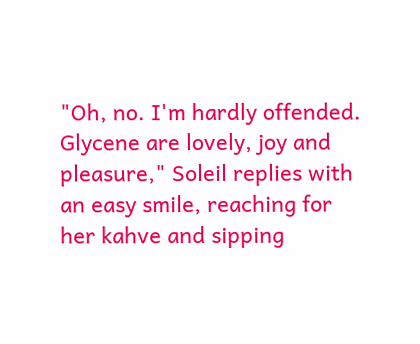"Oh, no. I'm hardly offended. Glycene are lovely, joy and pleasure," Soleil replies with an easy smile, reaching for her kahve and sipping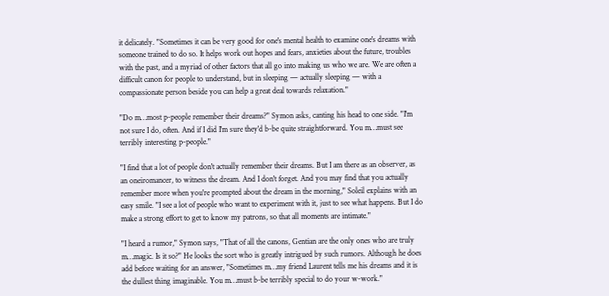it delicately. "Sometimes it can be very good for one's mental health to examine one's dreams with someone trained to do so. It helps work out hopes and fears, anxieties about the future, troubles with the past, and a myriad of other factors that all go into making us who we are. We are often a difficult canon for people to understand, but in sleeping — actually sleeping — with a compassionate person beside you can help a great deal towards relaxation."

"Do m…most p-people remember their dreams?" Symon asks, canting his head to one side. "I'm not sure I do, often. And if I did I'm sure they'd b-be quite straightforward. You m…must see terribly interesting p-people."

"I find that a lot of people don't actually remember their dreams. But I am there as an observer, as an oneiromancer, to witness the dream. And I don't forget. And you may find that you actually remember more when you're prompted about the dream in the morning," Soleil explains with an easy smile. "I see a lot of people who want to experiment with it, just to see what happens. But I do make a strong effort to get to know my patrons, so that all moments are intimate."

"I heard a rumor," Symon says, "That of all the canons, Gentian are the only ones who are truly m…magic. Is it so?" He looks the sort who is greatly intrigued by such rumors. Although he does add before waiting for an answer, "Sometimes m…my friend Laurent tells me his dreams and it is the dullest thing imaginable. You m…must b-be terribly special to do your w-work."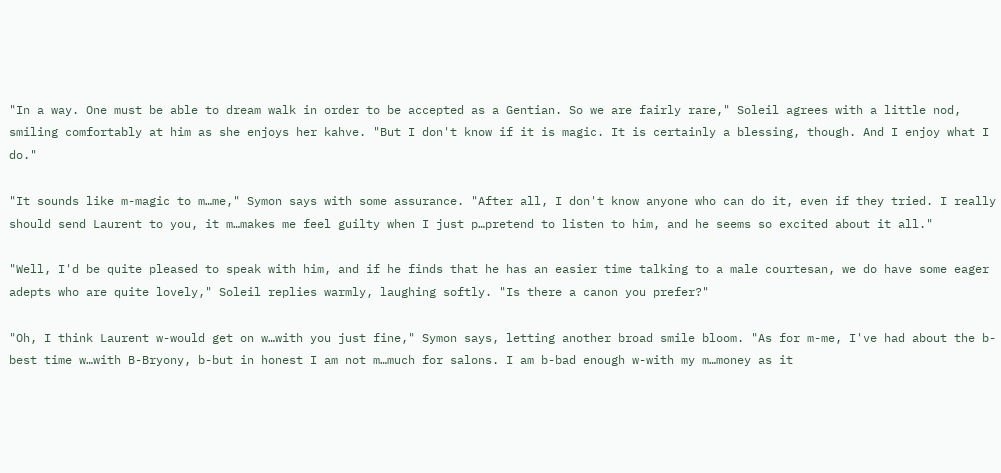"In a way. One must be able to dream walk in order to be accepted as a Gentian. So we are fairly rare," Soleil agrees with a little nod, smiling comfortably at him as she enjoys her kahve. "But I don't know if it is magic. It is certainly a blessing, though. And I enjoy what I do."

"It sounds like m-magic to m…me," Symon says with some assurance. "After all, I don't know anyone who can do it, even if they tried. I really should send Laurent to you, it m…makes me feel guilty when I just p…pretend to listen to him, and he seems so excited about it all."

"Well, I'd be quite pleased to speak with him, and if he finds that he has an easier time talking to a male courtesan, we do have some eager adepts who are quite lovely," Soleil replies warmly, laughing softly. "Is there a canon you prefer?"

"Oh, I think Laurent w-would get on w…with you just fine," Symon says, letting another broad smile bloom. "As for m-me, I've had about the b-best time w…with B-Bryony, b-but in honest I am not m…much for salons. I am b-bad enough w-with my m…money as it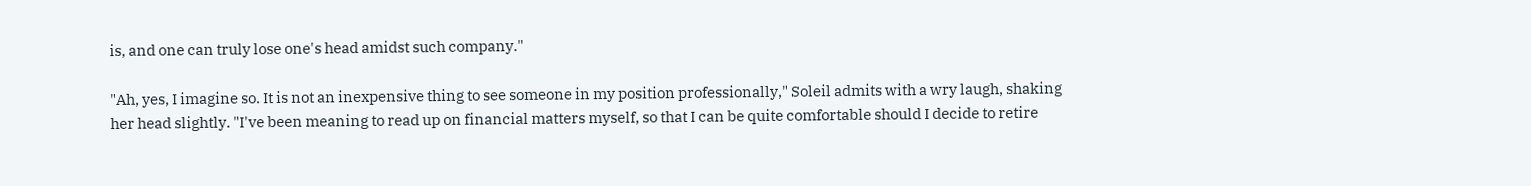is, and one can truly lose one's head amidst such company."

"Ah, yes, I imagine so. It is not an inexpensive thing to see someone in my position professionally," Soleil admits with a wry laugh, shaking her head slightly. "I've been meaning to read up on financial matters myself, so that I can be quite comfortable should I decide to retire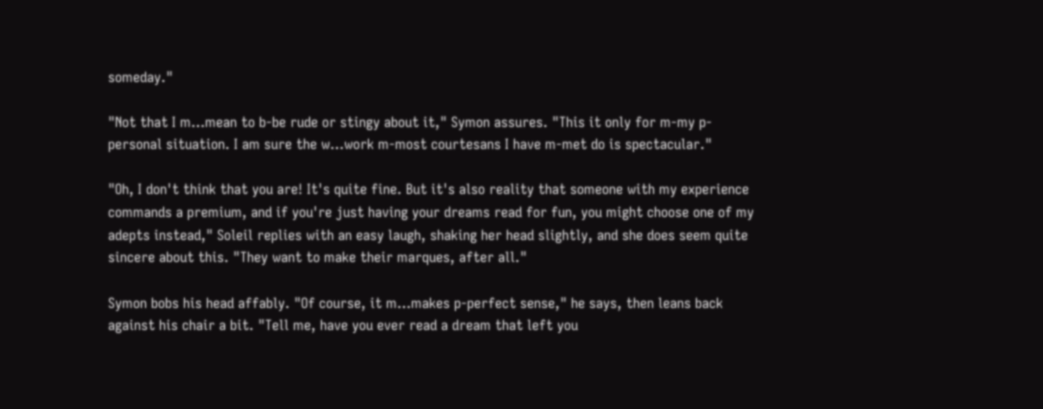someday."

"Not that I m…mean to b-be rude or stingy about it," Symon assures. "This it only for m-my p-personal situation. I am sure the w…work m-most courtesans I have m-met do is spectacular."

"Oh, I don't think that you are! It's quite fine. But it's also reality that someone with my experience commands a premium, and if you're just having your dreams read for fun, you might choose one of my adepts instead," Soleil replies with an easy laugh, shaking her head slightly, and she does seem quite sincere about this. "They want to make their marques, after all."

Symon bobs his head affably. "Of course, it m…makes p-perfect sense," he says, then leans back against his chair a bit. "Tell me, have you ever read a dream that left you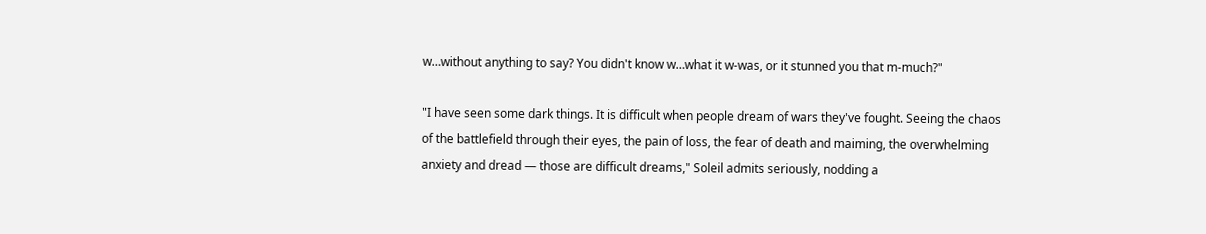w…without anything to say? You didn't know w…what it w-was, or it stunned you that m-much?"

"I have seen some dark things. It is difficult when people dream of wars they've fought. Seeing the chaos of the battlefield through their eyes, the pain of loss, the fear of death and maiming, the overwhelming anxiety and dread — those are difficult dreams," Soleil admits seriously, nodding a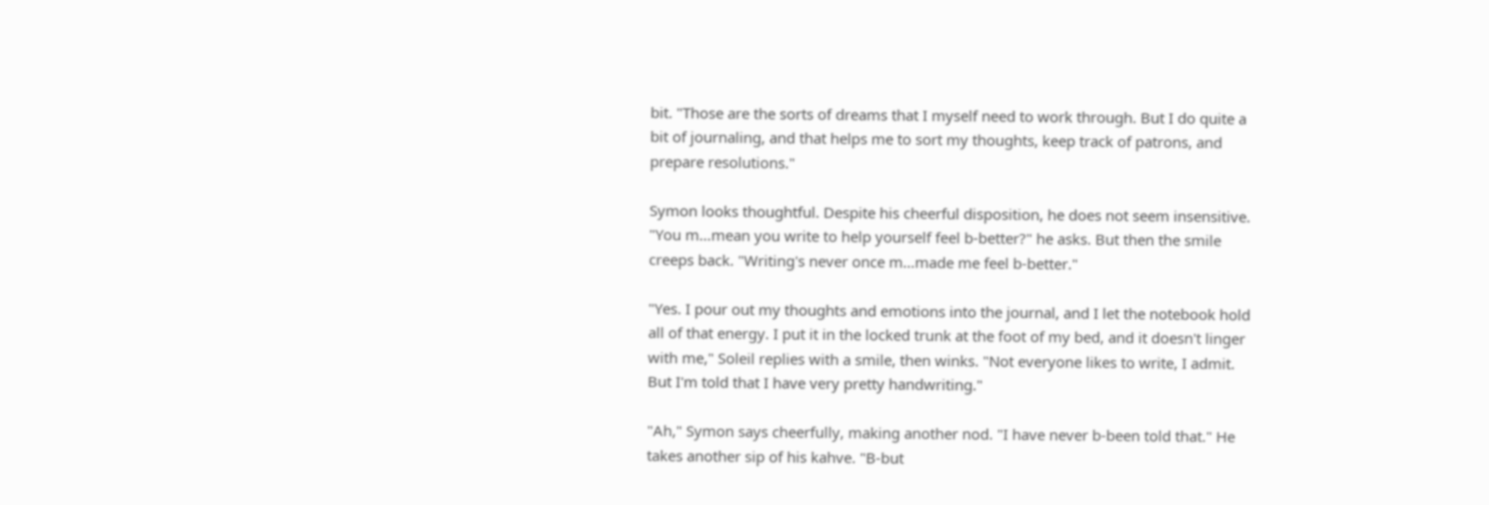bit. "Those are the sorts of dreams that I myself need to work through. But I do quite a bit of journaling, and that helps me to sort my thoughts, keep track of patrons, and prepare resolutions."

Symon looks thoughtful. Despite his cheerful disposition, he does not seem insensitive. "You m…mean you write to help yourself feel b-better?" he asks. But then the smile creeps back. "Writing's never once m…made me feel b-better."

"Yes. I pour out my thoughts and emotions into the journal, and I let the notebook hold all of that energy. I put it in the locked trunk at the foot of my bed, and it doesn't linger with me," Soleil replies with a smile, then winks. "Not everyone likes to write, I admit. But I'm told that I have very pretty handwriting."

"Ah," Symon says cheerfully, making another nod. "I have never b-been told that." He takes another sip of his kahve. "B-but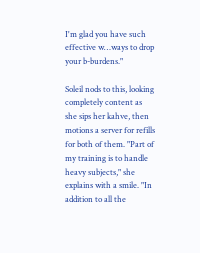I'm glad you have such effective w…ways to drop your b-burdens."

Soleil nods to this, looking completely content as she sips her kahve, then motions a server for refills for both of them. "Part of my training is to handle heavy subjects," she explains with a smile. "In addition to all the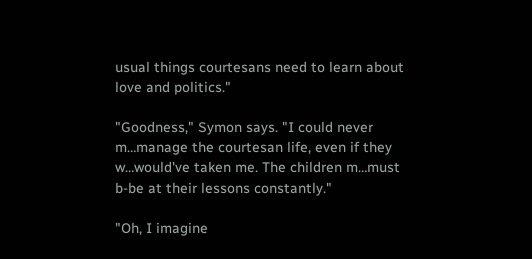usual things courtesans need to learn about love and politics."

"Goodness," Symon says. "I could never m…manage the courtesan life, even if they w…would've taken me. The children m…must b-be at their lessons constantly."

"Oh, I imagine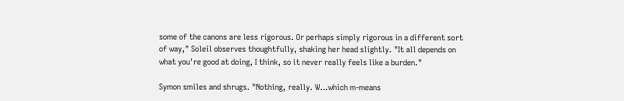some of the canons are less rigorous. Or perhaps simply rigorous in a different sort of way," Soleil observes thoughtfully, shaking her head slightly. "It all depends on what you're good at doing, I think, so it never really feels like a burden."

Symon smiles and shrugs. "Nothing, really. W…which m-means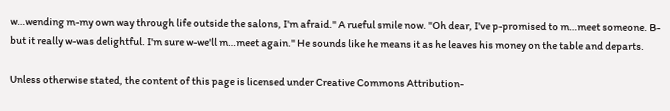w…wending m-my own way through life outside the salons, I'm afraid." A rueful smile now. "Oh dear, I've p-promised to m…meet someone. B-but it really w-was delightful. I'm sure w-we'll m…meet again." He sounds like he means it as he leaves his money on the table and departs.

Unless otherwise stated, the content of this page is licensed under Creative Commons Attribution-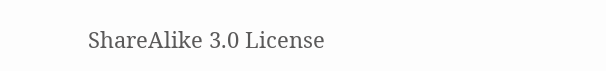ShareAlike 3.0 License